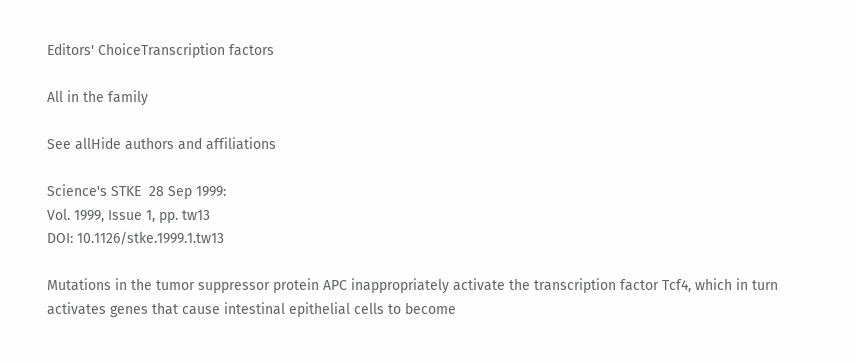Editors' ChoiceTranscription factors

All in the family

See allHide authors and affiliations

Science's STKE  28 Sep 1999:
Vol. 1999, Issue 1, pp. tw13
DOI: 10.1126/stke.1999.1.tw13

Mutations in the tumor suppressor protein APC inappropriately activate the transcription factor Tcf4, which in turn activates genes that cause intestinal epithelial cells to become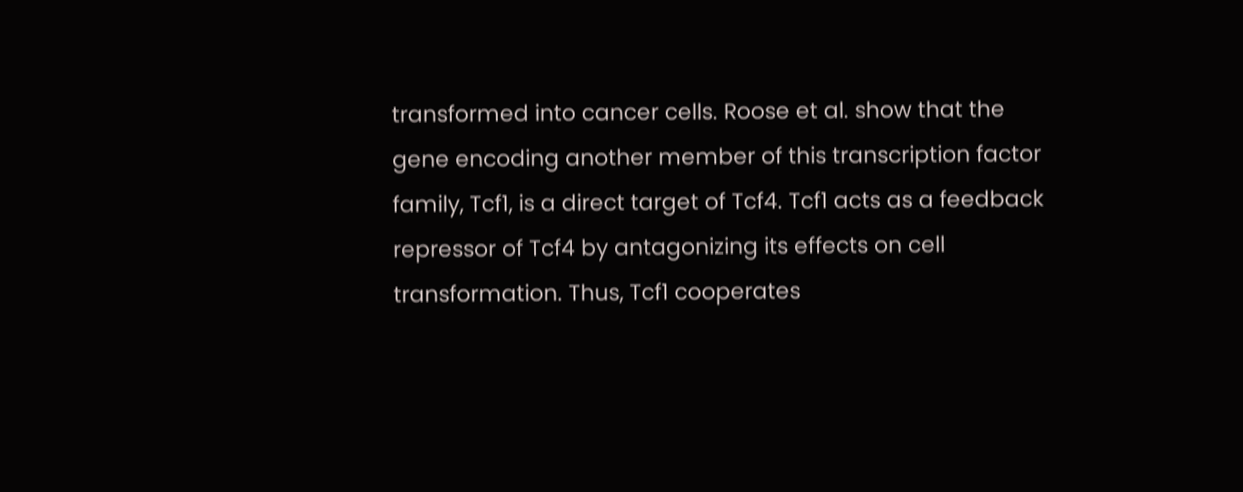transformed into cancer cells. Roose et al. show that the gene encoding another member of this transcription factor family, Tcf1, is a direct target of Tcf4. Tcf1 acts as a feedback repressor of Tcf4 by antagonizing its effects on cell transformation. Thus, Tcf1 cooperates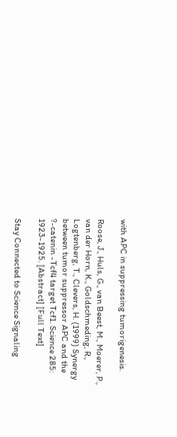with APC in suppressing tumorigenesis.

Roose, J., Huls, G., van Beest, M., Moerer, P., van der Horn, K., Goldschmeding, R., Logtenberg, T., Clevers, H. (1999) Synergy between tumor suppressor APC and the ?-catenin -Tcf4 target Tcf1. Science 285: 1923-1925. [Abstract] [Full Text]

Stay Connected to Science Signaling